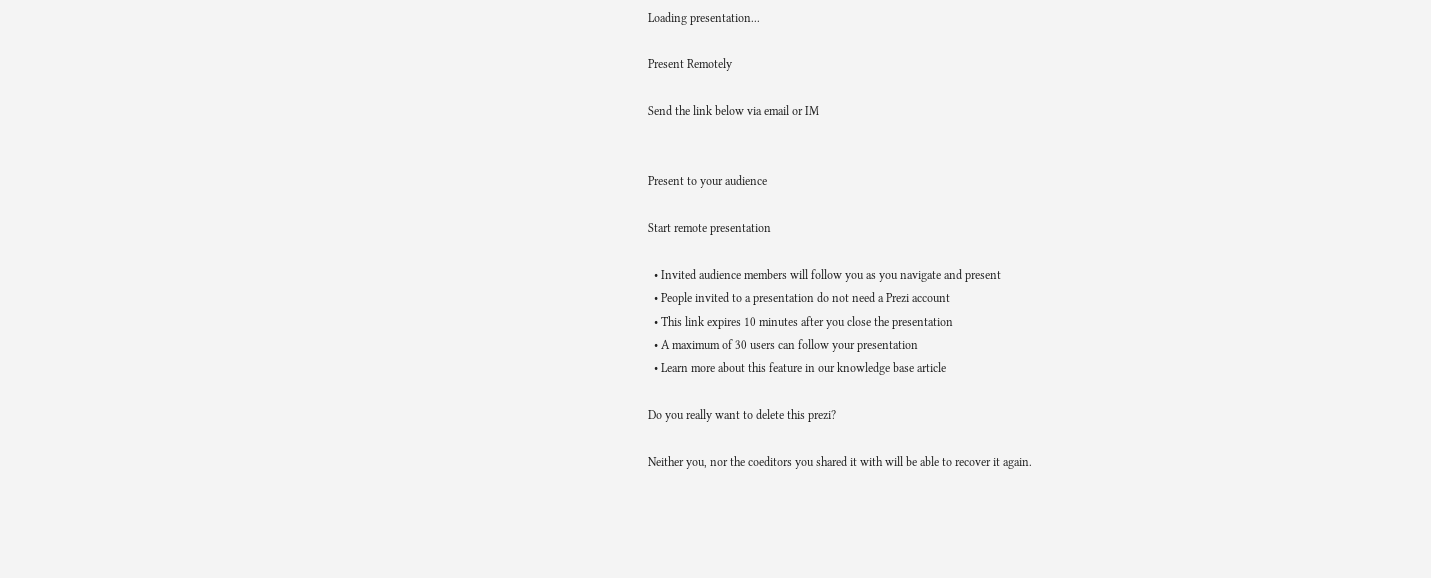Loading presentation...

Present Remotely

Send the link below via email or IM


Present to your audience

Start remote presentation

  • Invited audience members will follow you as you navigate and present
  • People invited to a presentation do not need a Prezi account
  • This link expires 10 minutes after you close the presentation
  • A maximum of 30 users can follow your presentation
  • Learn more about this feature in our knowledge base article

Do you really want to delete this prezi?

Neither you, nor the coeditors you shared it with will be able to recover it again.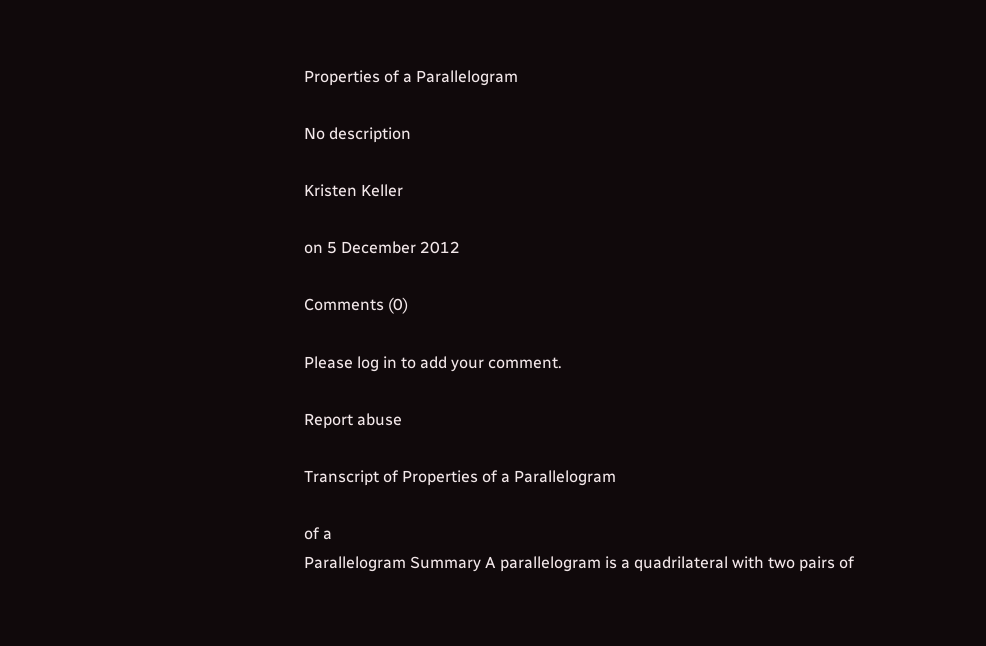Properties of a Parallelogram

No description

Kristen Keller

on 5 December 2012

Comments (0)

Please log in to add your comment.

Report abuse

Transcript of Properties of a Parallelogram

of a
Parallelogram Summary A parallelogram is a quadrilateral with two pairs of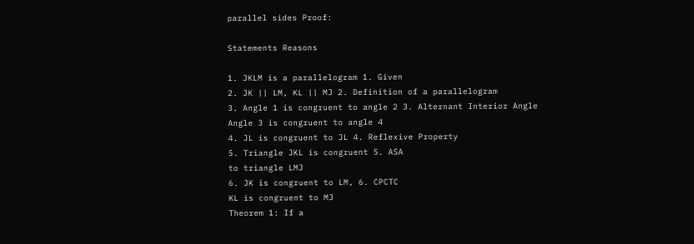parallel sides Proof:

Statements Reasons

1. JKLM is a parallelogram 1. Given
2. JK || LM, KL || MJ 2. Definition of a parallelogram
3. Angle 1 is congruent to angle 2 3. Alternant Interior Angle
Angle 3 is congruent to angle 4
4. JL is congruent to JL 4. Reflexive Property
5. Triangle JKL is congruent 5. ASA
to triangle LMJ
6. JK is congruent to LM, 6. CPCTC
KL is congruent to MJ
Theorem 1: If a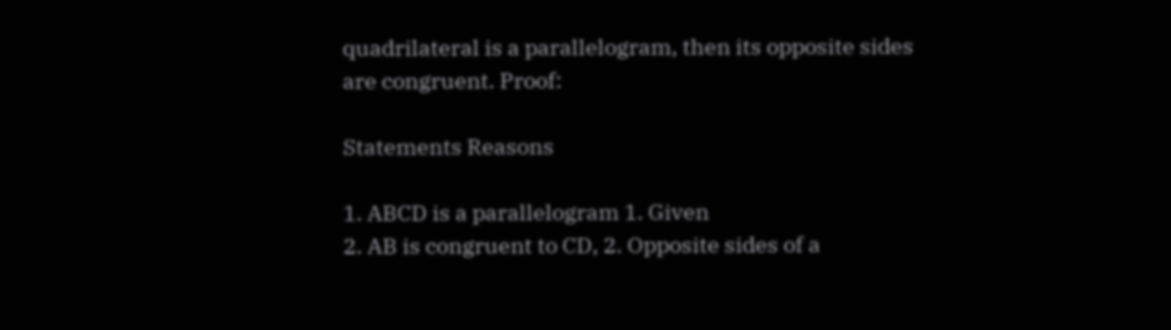quadrilateral is a parallelogram, then its opposite sides are congruent. Proof:

Statements Reasons

1. ABCD is a parallelogram 1. Given
2. AB is congruent to CD, 2. Opposite sides of a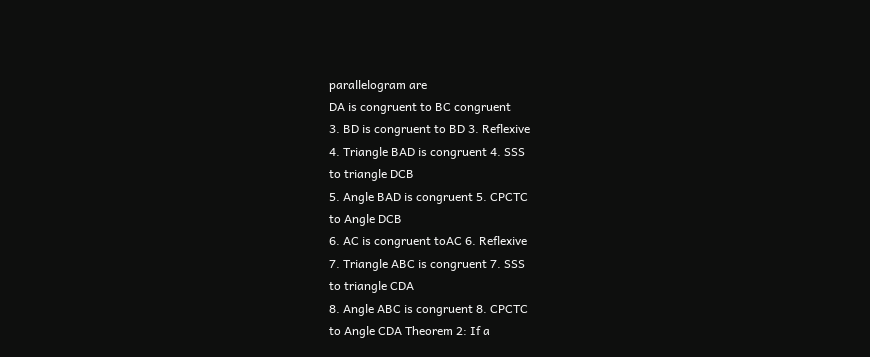parallelogram are
DA is congruent to BC congruent
3. BD is congruent to BD 3. Reflexive
4. Triangle BAD is congruent 4. SSS
to triangle DCB
5. Angle BAD is congruent 5. CPCTC
to Angle DCB
6. AC is congruent toAC 6. Reflexive
7. Triangle ABC is congruent 7. SSS
to triangle CDA
8. Angle ABC is congruent 8. CPCTC
to Angle CDA Theorem 2: If a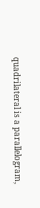quadrilateral is a parallelogram,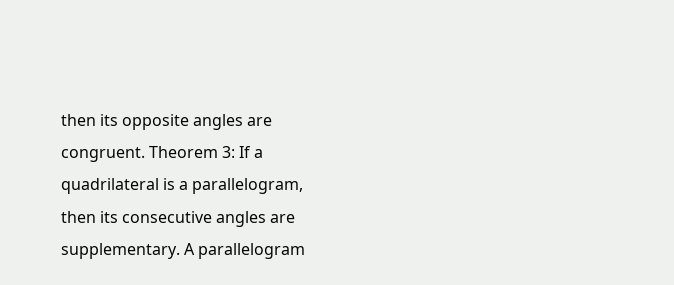then its opposite angles are congruent. Theorem 3: If a quadrilateral is a parallelogram, then its consecutive angles are supplementary. A parallelogram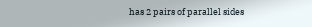has 2 pairs of parallel sides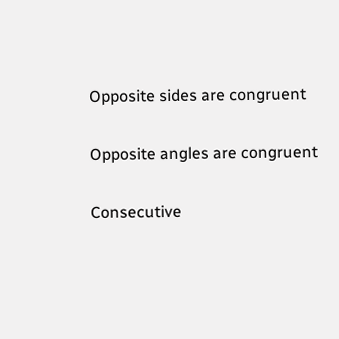Opposite sides are congruent

Opposite angles are congruent

Consecutive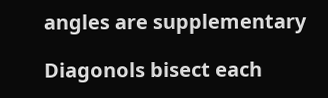angles are supplementary

Diagonols bisect each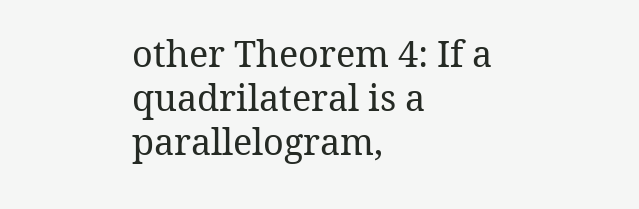other Theorem 4: If a quadrilateral is a parallelogram,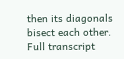then its diagonals bisect each other.
Full transcript